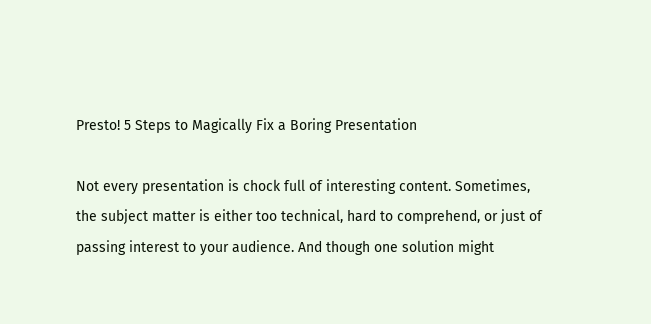Presto! 5 Steps to Magically Fix a Boring Presentation

Not every presentation is chock full of interesting content. Sometimes, the subject matter is either too technical, hard to comprehend, or just of passing interest to your audience. And though one solution might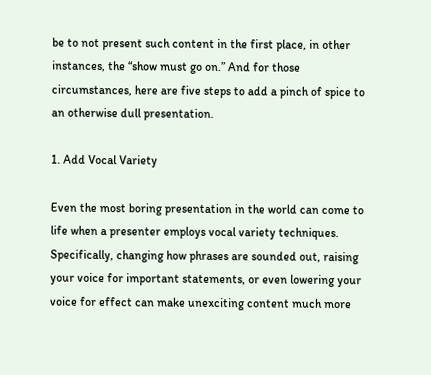be to not present such content in the first place, in other instances, the “show must go on.” And for those circumstances, here are five steps to add a pinch of spice to an otherwise dull presentation.

1. Add Vocal Variety

Even the most boring presentation in the world can come to life when a presenter employs vocal variety techniques. Specifically, changing how phrases are sounded out, raising your voice for important statements, or even lowering your voice for effect can make unexciting content much more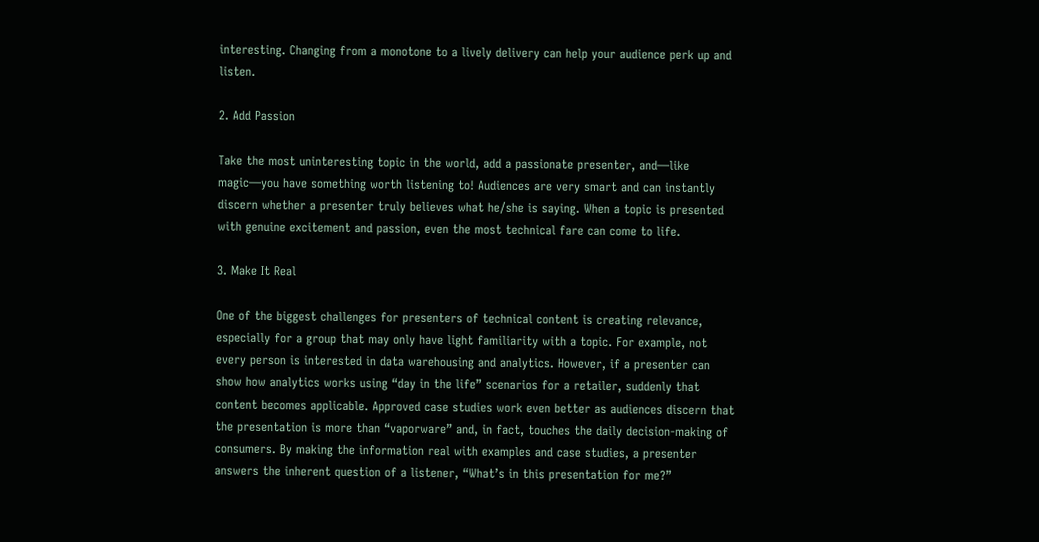interesting. Changing from a monotone to a lively delivery can help your audience perk up and listen.

2. Add Passion

Take the most uninteresting topic in the world, add a passionate presenter, and—like magic—you have something worth listening to! Audiences are very smart and can instantly discern whether a presenter truly believes what he/she is saying. When a topic is presented with genuine excitement and passion, even the most technical fare can come to life.

3. Make It Real

One of the biggest challenges for presenters of technical content is creating relevance, especially for a group that may only have light familiarity with a topic. For example, not every person is interested in data warehousing and analytics. However, if a presenter can show how analytics works using “day in the life” scenarios for a retailer, suddenly that content becomes applicable. Approved case studies work even better as audiences discern that the presentation is more than “vaporware” and, in fact, touches the daily decision-making of consumers. By making the information real with examples and case studies, a presenter answers the inherent question of a listener, “What’s in this presentation for me?”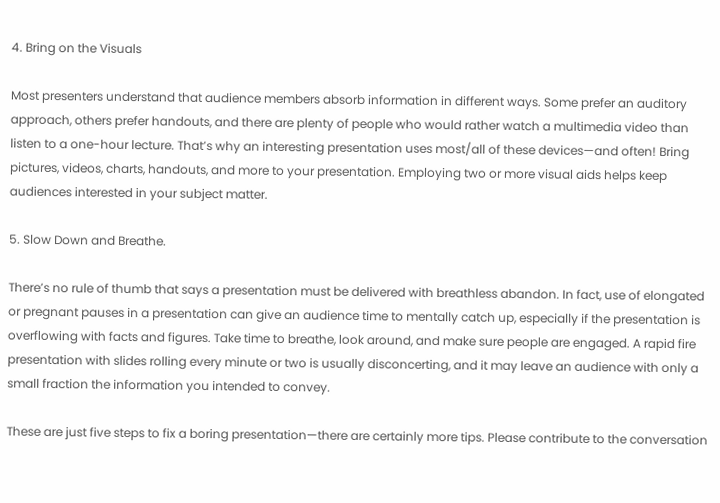4. Bring on the Visuals

Most presenters understand that audience members absorb information in different ways. Some prefer an auditory approach, others prefer handouts, and there are plenty of people who would rather watch a multimedia video than listen to a one-hour lecture. That’s why an interesting presentation uses most/all of these devices—and often! Bring pictures, videos, charts, handouts, and more to your presentation. Employing two or more visual aids helps keep audiences interested in your subject matter.

5. Slow Down and Breathe.

There’s no rule of thumb that says a presentation must be delivered with breathless abandon. In fact, use of elongated or pregnant pauses in a presentation can give an audience time to mentally catch up, especially if the presentation is overflowing with facts and figures. Take time to breathe, look around, and make sure people are engaged. A rapid fire presentation with slides rolling every minute or two is usually disconcerting, and it may leave an audience with only a small fraction the information you intended to convey.

These are just five steps to fix a boring presentation—there are certainly more tips. Please contribute to the conversation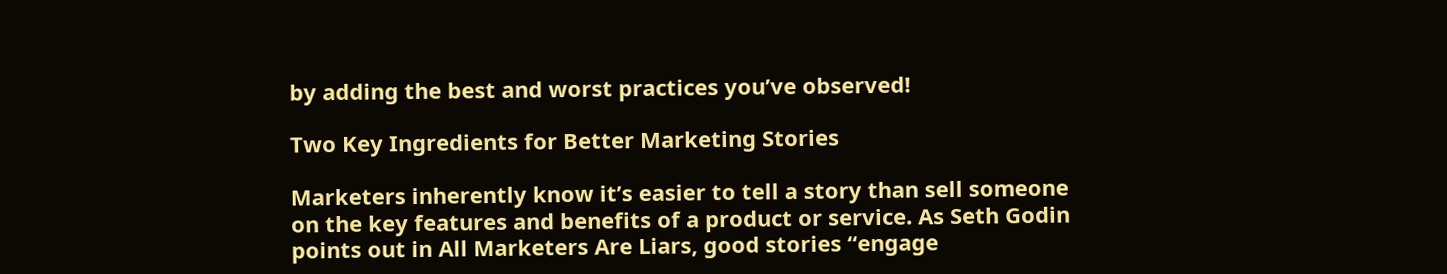by adding the best and worst practices you’ve observed!

Two Key Ingredients for Better Marketing Stories

Marketers inherently know it’s easier to tell a story than sell someone on the key features and benefits of a product or service. As Seth Godin points out in All Marketers Are Liars, good stories “engage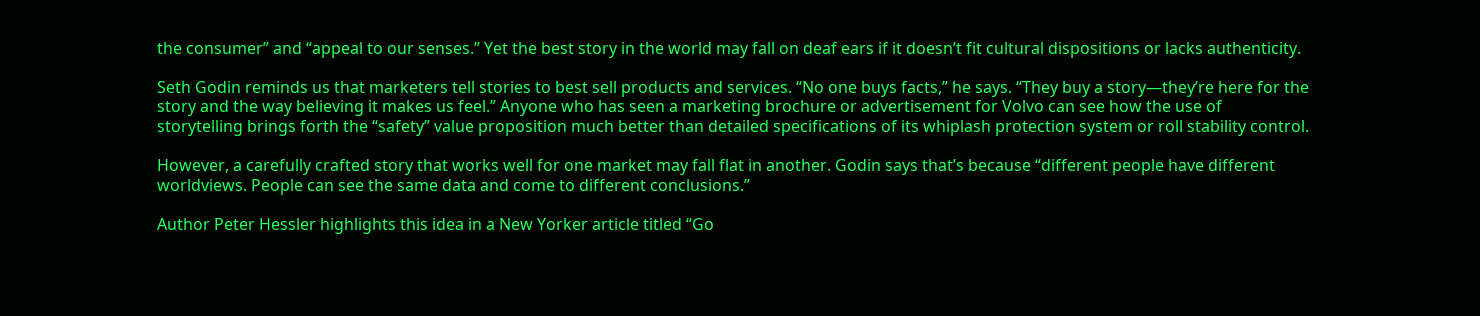the consumer” and “appeal to our senses.” Yet the best story in the world may fall on deaf ears if it doesn’t fit cultural dispositions or lacks authenticity.

Seth Godin reminds us that marketers tell stories to best sell products and services. “No one buys facts,” he says. “They buy a story—they’re here for the story and the way believing it makes us feel.” Anyone who has seen a marketing brochure or advertisement for Volvo can see how the use of storytelling brings forth the “safety” value proposition much better than detailed specifications of its whiplash protection system or roll stability control.

However, a carefully crafted story that works well for one market may fall flat in another. Godin says that’s because “different people have different worldviews. People can see the same data and come to different conclusions.”

Author Peter Hessler highlights this idea in a New Yorker article titled “Go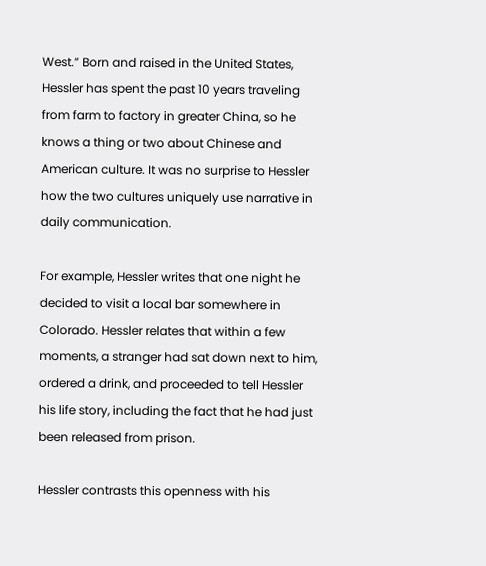West.” Born and raised in the United States, Hessler has spent the past 10 years traveling from farm to factory in greater China, so he knows a thing or two about Chinese and American culture. It was no surprise to Hessler how the two cultures uniquely use narrative in daily communication.

For example, Hessler writes that one night he decided to visit a local bar somewhere in Colorado. Hessler relates that within a few moments, a stranger had sat down next to him, ordered a drink, and proceeded to tell Hessler his life story, including the fact that he had just been released from prison.

Hessler contrasts this openness with his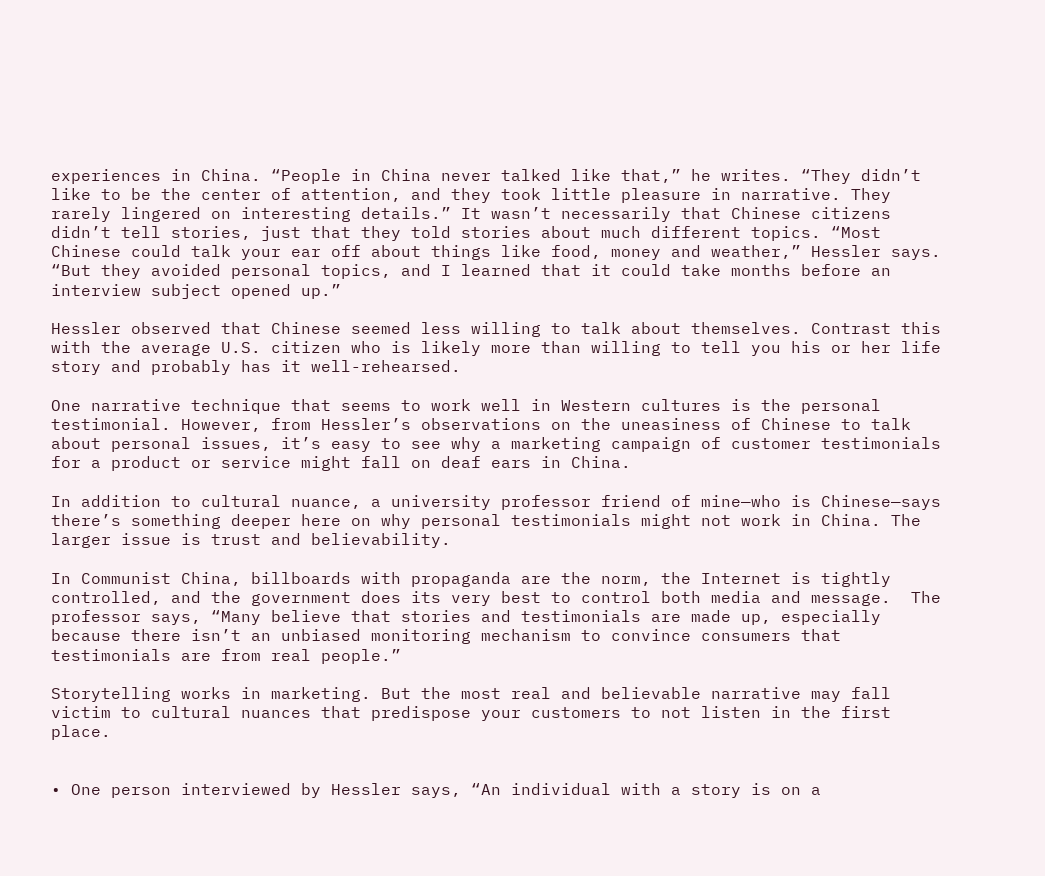experiences in China. “People in China never talked like that,” he writes. “They didn’t like to be the center of attention, and they took little pleasure in narrative. They rarely lingered on interesting details.” It wasn’t necessarily that Chinese citizens didn’t tell stories, just that they told stories about much different topics. “Most Chinese could talk your ear off about things like food, money and weather,” Hessler says. “But they avoided personal topics, and I learned that it could take months before an interview subject opened up.”

Hessler observed that Chinese seemed less willing to talk about themselves. Contrast this with the average U.S. citizen who is likely more than willing to tell you his or her life story and probably has it well-rehearsed.

One narrative technique that seems to work well in Western cultures is the personal testimonial. However, from Hessler’s observations on the uneasiness of Chinese to talk about personal issues, it’s easy to see why a marketing campaign of customer testimonials for a product or service might fall on deaf ears in China.

In addition to cultural nuance, a university professor friend of mine—who is Chinese—says there’s something deeper here on why personal testimonials might not work in China. The larger issue is trust and believability.

In Communist China, billboards with propaganda are the norm, the Internet is tightly controlled, and the government does its very best to control both media and message.  The professor says, “Many believe that stories and testimonials are made up, especially because there isn’t an unbiased monitoring mechanism to convince consumers that testimonials are from real people.”

Storytelling works in marketing. But the most real and believable narrative may fall victim to cultural nuances that predispose your customers to not listen in the first place.


• One person interviewed by Hessler says, “An individual with a story is on a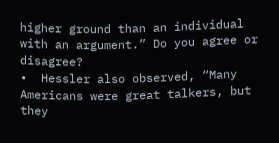higher ground than an individual with an argument.” Do you agree or disagree?
•  Hessler also observed, “Many Americans were great talkers, but they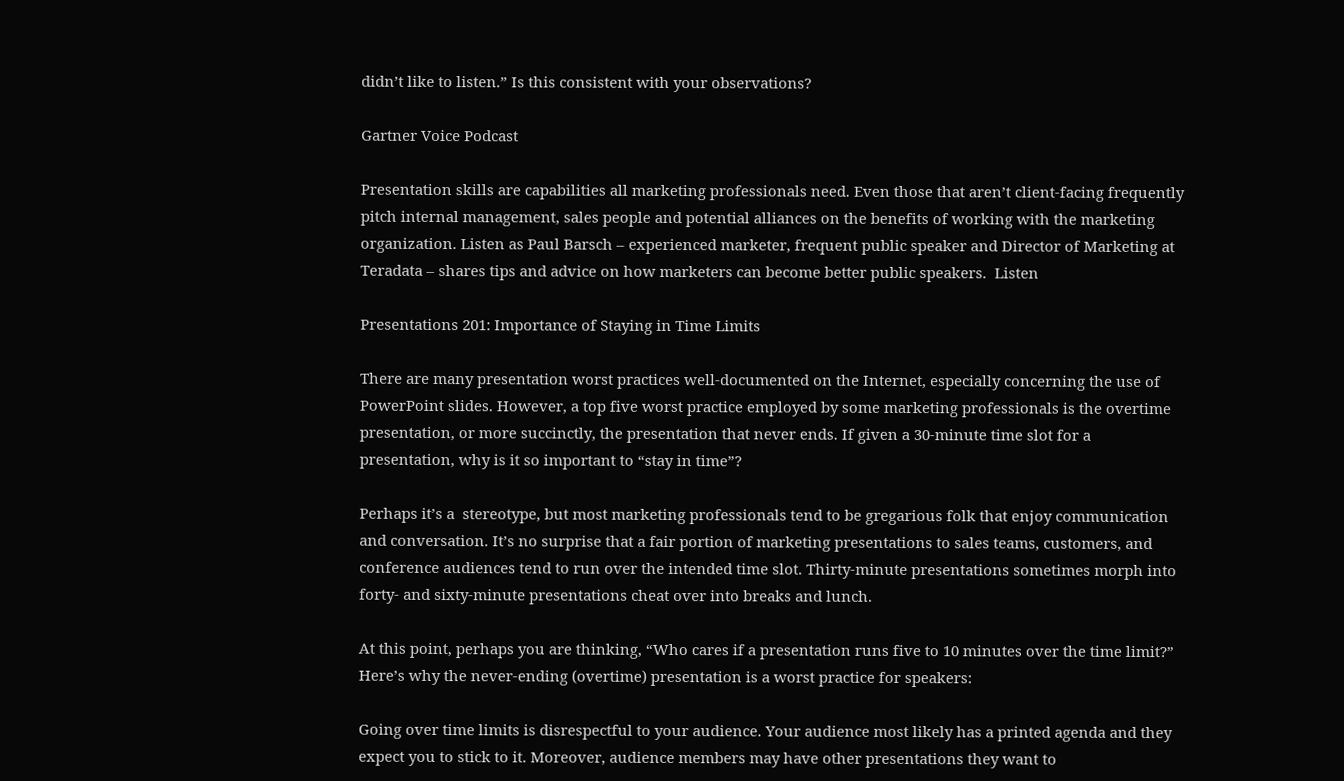didn’t like to listen.” Is this consistent with your observations?

Gartner Voice Podcast

Presentation skills are capabilities all marketing professionals need. Even those that aren’t client-facing frequently pitch internal management, sales people and potential alliances on the benefits of working with the marketing organization. Listen as Paul Barsch – experienced marketer, frequent public speaker and Director of Marketing at Teradata – shares tips and advice on how marketers can become better public speakers.  Listen

Presentations 201: Importance of Staying in Time Limits

There are many presentation worst practices well-documented on the Internet, especially concerning the use of PowerPoint slides. However, a top five worst practice employed by some marketing professionals is the overtime presentation, or more succinctly, the presentation that never ends. If given a 30-minute time slot for a presentation, why is it so important to “stay in time”?

Perhaps it’s a  stereotype, but most marketing professionals tend to be gregarious folk that enjoy communication and conversation. It’s no surprise that a fair portion of marketing presentations to sales teams, customers, and conference audiences tend to run over the intended time slot. Thirty-minute presentations sometimes morph into forty- and sixty-minute presentations cheat over into breaks and lunch.

At this point, perhaps you are thinking, “Who cares if a presentation runs five to 10 minutes over the time limit?” Here’s why the never-ending (overtime) presentation is a worst practice for speakers:

Going over time limits is disrespectful to your audience. Your audience most likely has a printed agenda and they expect you to stick to it. Moreover, audience members may have other presentations they want to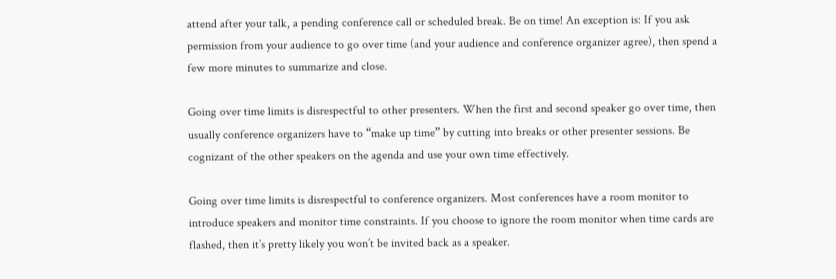attend after your talk, a pending conference call or scheduled break. Be on time! An exception is: If you ask permission from your audience to go over time (and your audience and conference organizer agree), then spend a few more minutes to summarize and close.

Going over time limits is disrespectful to other presenters. When the first and second speaker go over time, then usually conference organizers have to “make up time” by cutting into breaks or other presenter sessions. Be cognizant of the other speakers on the agenda and use your own time effectively.

Going over time limits is disrespectful to conference organizers. Most conferences have a room monitor to introduce speakers and monitor time constraints. If you choose to ignore the room monitor when time cards are flashed, then it’s pretty likely you won’t be invited back as a speaker.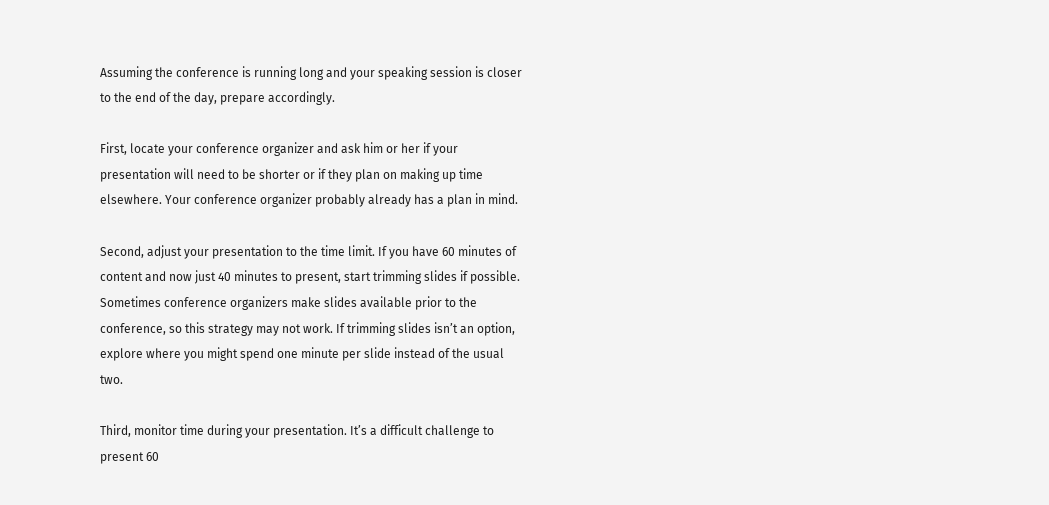Assuming the conference is running long and your speaking session is closer to the end of the day, prepare accordingly.

First, locate your conference organizer and ask him or her if your presentation will need to be shorter or if they plan on making up time elsewhere. Your conference organizer probably already has a plan in mind.

Second, adjust your presentation to the time limit. If you have 60 minutes of content and now just 40 minutes to present, start trimming slides if possible. Sometimes conference organizers make slides available prior to the conference, so this strategy may not work. If trimming slides isn’t an option, explore where you might spend one minute per slide instead of the usual two.

Third, monitor time during your presentation. It’s a difficult challenge to present 60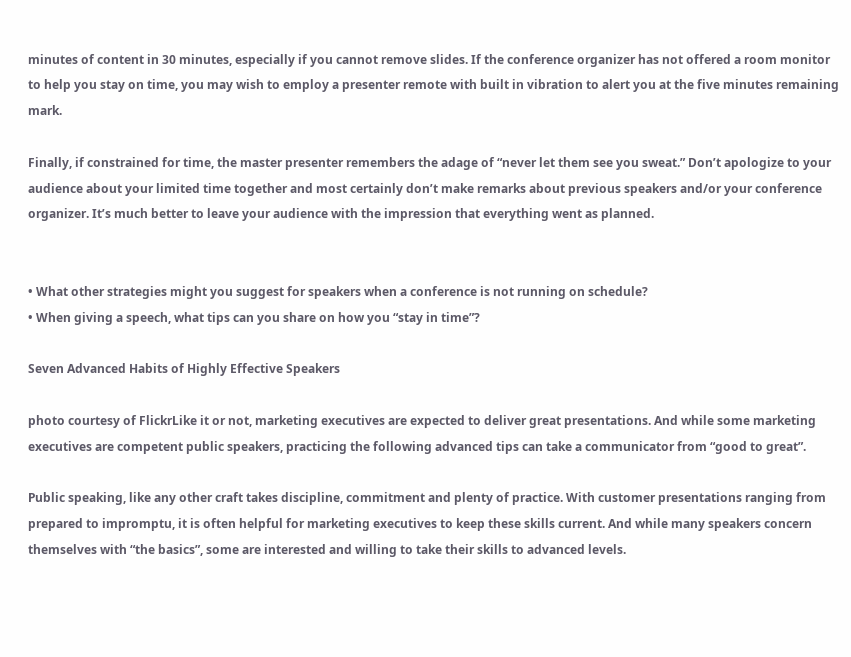minutes of content in 30 minutes, especially if you cannot remove slides. If the conference organizer has not offered a room monitor to help you stay on time, you may wish to employ a presenter remote with built in vibration to alert you at the five minutes remaining mark.

Finally, if constrained for time, the master presenter remembers the adage of “never let them see you sweat.” Don’t apologize to your audience about your limited time together and most certainly don’t make remarks about previous speakers and/or your conference organizer. It’s much better to leave your audience with the impression that everything went as planned.


• What other strategies might you suggest for speakers when a conference is not running on schedule?
• When giving a speech, what tips can you share on how you “stay in time”?

Seven Advanced Habits of Highly Effective Speakers

photo courtesy of FlickrLike it or not, marketing executives are expected to deliver great presentations. And while some marketing executives are competent public speakers, practicing the following advanced tips can take a communicator from “good to great”.

Public speaking, like any other craft takes discipline, commitment and plenty of practice. With customer presentations ranging from prepared to impromptu, it is often helpful for marketing executives to keep these skills current. And while many speakers concern themselves with “the basics”, some are interested and willing to take their skills to advanced levels.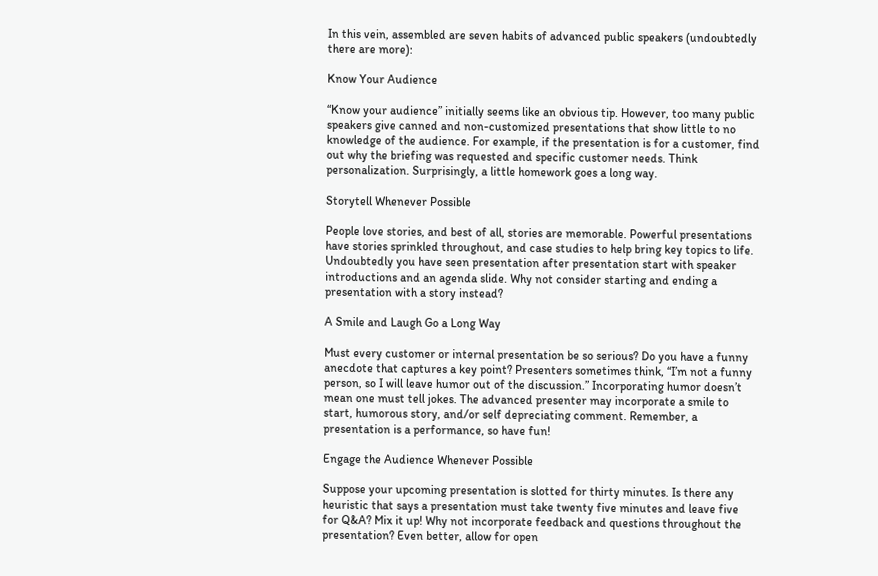In this vein, assembled are seven habits of advanced public speakers (undoubtedly there are more):

Know Your Audience

“Know your audience” initially seems like an obvious tip. However, too many public speakers give canned and non-customized presentations that show little to no knowledge of the audience. For example, if the presentation is for a customer, find out why the briefing was requested and specific customer needs. Think personalization. Surprisingly, a little homework goes a long way.

Storytell Whenever Possible

People love stories, and best of all, stories are memorable. Powerful presentations have stories sprinkled throughout, and case studies to help bring key topics to life. Undoubtedly you have seen presentation after presentation start with speaker introductions and an agenda slide. Why not consider starting and ending a presentation with a story instead?

A Smile and Laugh Go a Long Way

Must every customer or internal presentation be so serious? Do you have a funny anecdote that captures a key point? Presenters sometimes think, “I’m not a funny person, so I will leave humor out of the discussion.” Incorporating humor doesn’t mean one must tell jokes. The advanced presenter may incorporate a smile to start, humorous story, and/or self depreciating comment. Remember, a presentation is a performance, so have fun!

Engage the Audience Whenever Possible

Suppose your upcoming presentation is slotted for thirty minutes. Is there any heuristic that says a presentation must take twenty five minutes and leave five for Q&A? Mix it up! Why not incorporate feedback and questions throughout the presentation? Even better, allow for open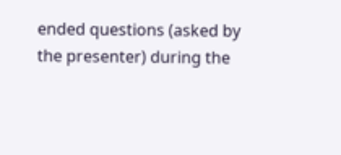ended questions (asked by the presenter) during the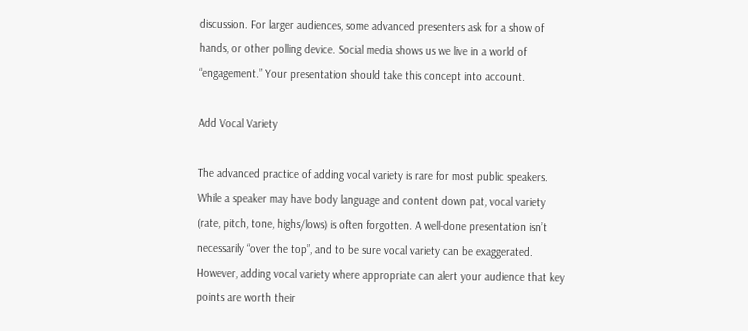discussion. For larger audiences, some advanced presenters ask for a show of hands, or other polling device. Social media shows us we live in a world of “engagement.” Your presentation should take this concept into account.

Add Vocal Variety

The advanced practice of adding vocal variety is rare for most public speakers. While a speaker may have body language and content down pat, vocal variety (rate, pitch, tone, highs/lows) is often forgotten. A well-done presentation isn’t necessarily “over the top”, and to be sure vocal variety can be exaggerated. However, adding vocal variety where appropriate can alert your audience that key points are worth their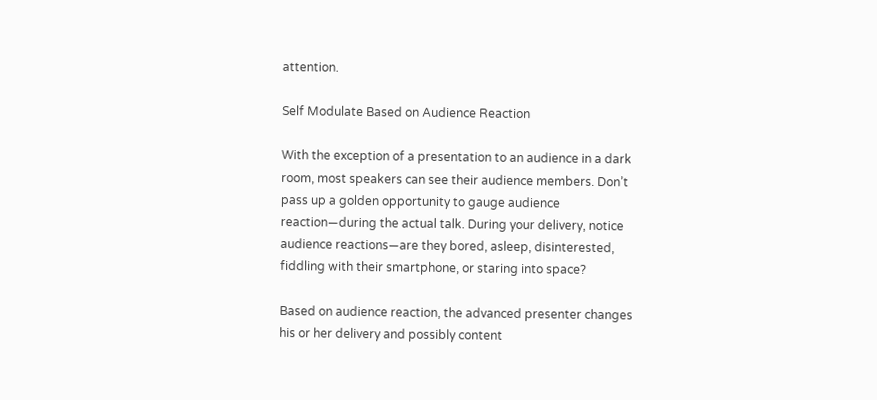attention.

Self Modulate Based on Audience Reaction

With the exception of a presentation to an audience in a dark room, most speakers can see their audience members. Don’t pass up a golden opportunity to gauge audience reaction—during the actual talk. During your delivery, notice audience reactions—are they bored, asleep, disinterested, fiddling with their smartphone, or staring into space?

Based on audience reaction, the advanced presenter changes his or her delivery and possibly content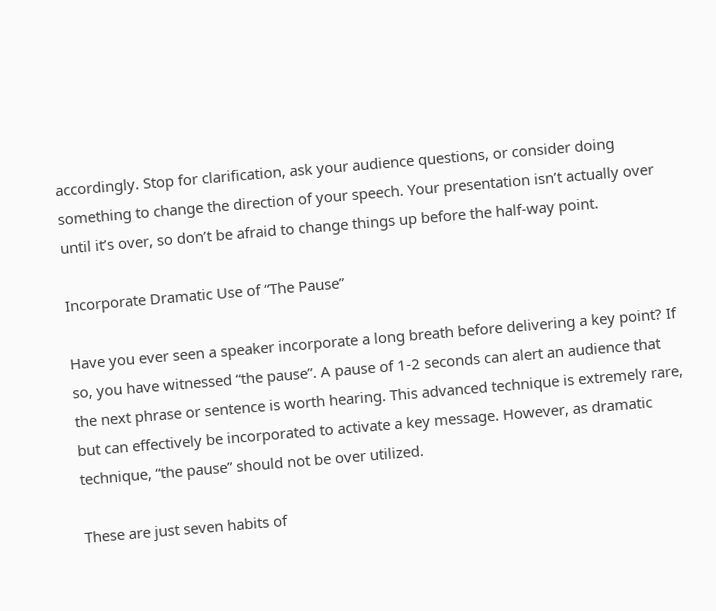accordingly. Stop for clarification, ask your audience questions, or consider doing something to change the direction of your speech. Your presentation isn’t actually over until it’s over, so don’t be afraid to change things up before the half-way point.

Incorporate Dramatic Use of “The Pause”

Have you ever seen a speaker incorporate a long breath before delivering a key point? If so, you have witnessed “the pause”. A pause of 1-2 seconds can alert an audience that the next phrase or sentence is worth hearing. This advanced technique is extremely rare, but can effectively be incorporated to activate a key message. However, as dramatic technique, “the pause” should not be over utilized.

These are just seven habits of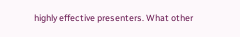highly effective presenters. What other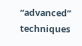“advanced” techniques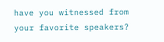have you witnessed from your favorite speakers?